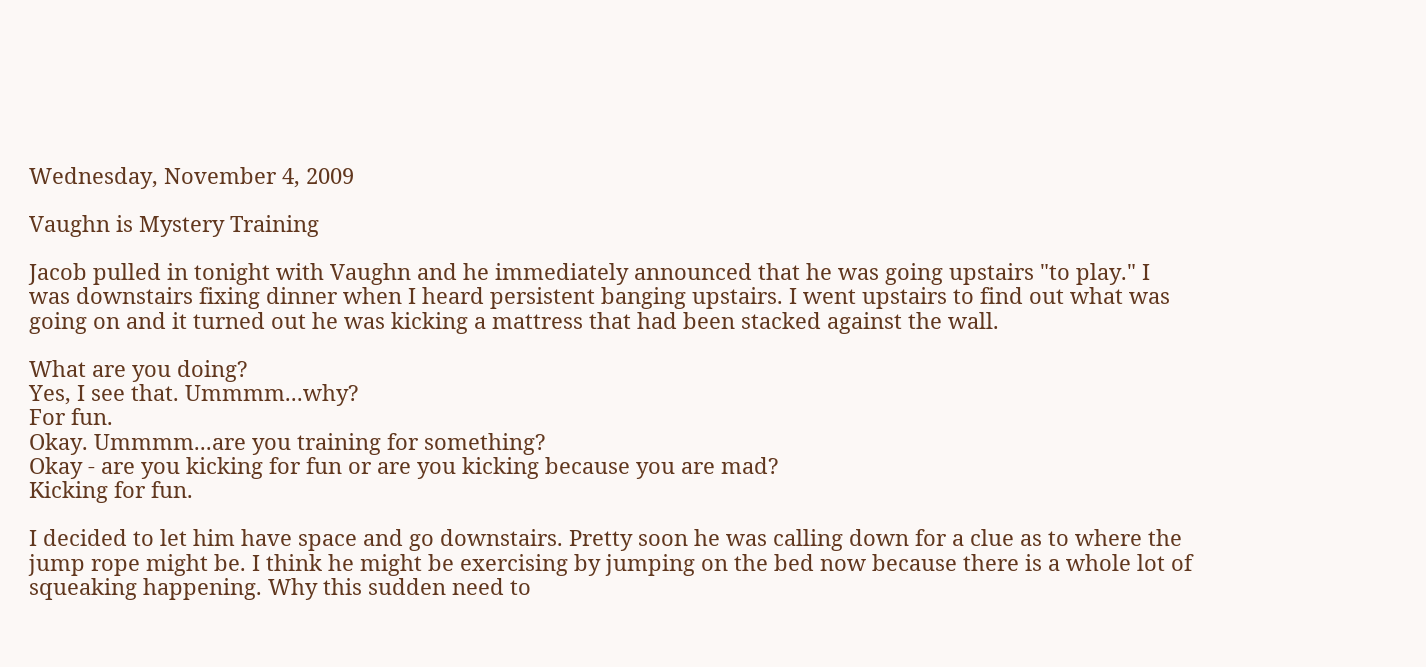Wednesday, November 4, 2009

Vaughn is Mystery Training

Jacob pulled in tonight with Vaughn and he immediately announced that he was going upstairs "to play." I was downstairs fixing dinner when I heard persistent banging upstairs. I went upstairs to find out what was going on and it turned out he was kicking a mattress that had been stacked against the wall.

What are you doing?
Yes, I see that. Ummmm...why?
For fun.
Okay. Ummmm...are you training for something?
Okay - are you kicking for fun or are you kicking because you are mad?
Kicking for fun.

I decided to let him have space and go downstairs. Pretty soon he was calling down for a clue as to where the jump rope might be. I think he might be exercising by jumping on the bed now because there is a whole lot of squeaking happening. Why this sudden need to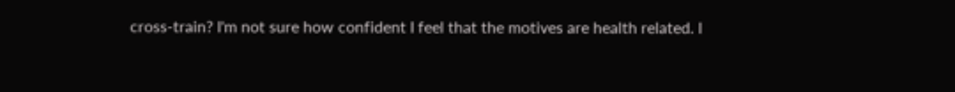cross-train? I'm not sure how confident I feel that the motives are health related. I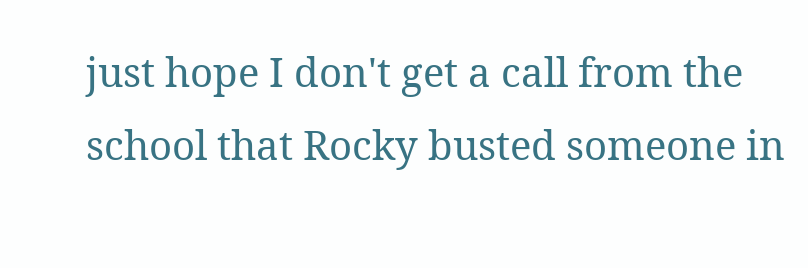just hope I don't get a call from the school that Rocky busted someone in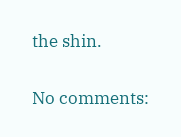the shin.

No comments: